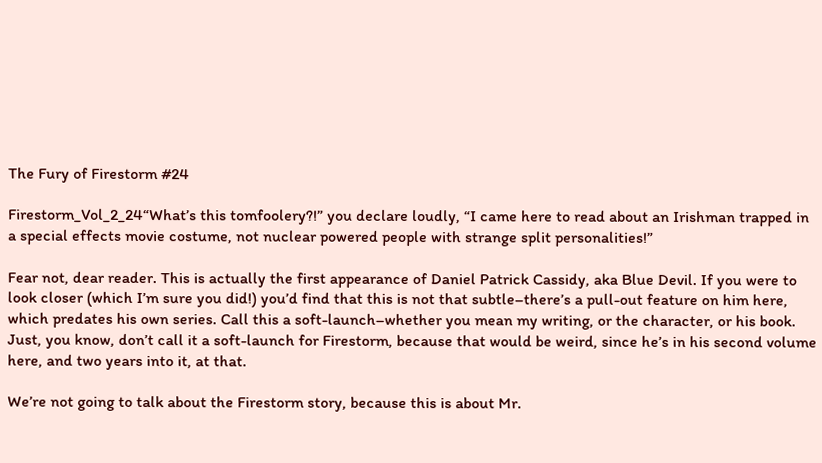The Fury of Firestorm #24

Firestorm_Vol_2_24“What’s this tomfoolery?!” you declare loudly, “I came here to read about an Irishman trapped in a special effects movie costume, not nuclear powered people with strange split personalities!”

Fear not, dear reader. This is actually the first appearance of Daniel Patrick Cassidy, aka Blue Devil. If you were to look closer (which I’m sure you did!) you’d find that this is not that subtle–there’s a pull-out feature on him here, which predates his own series. Call this a soft-launch–whether you mean my writing, or the character, or his book. Just, you know, don’t call it a soft-launch for Firestorm, because that would be weird, since he’s in his second volume here, and two years into it, at that.

We’re not going to talk about the Firestorm story, because this is about Mr.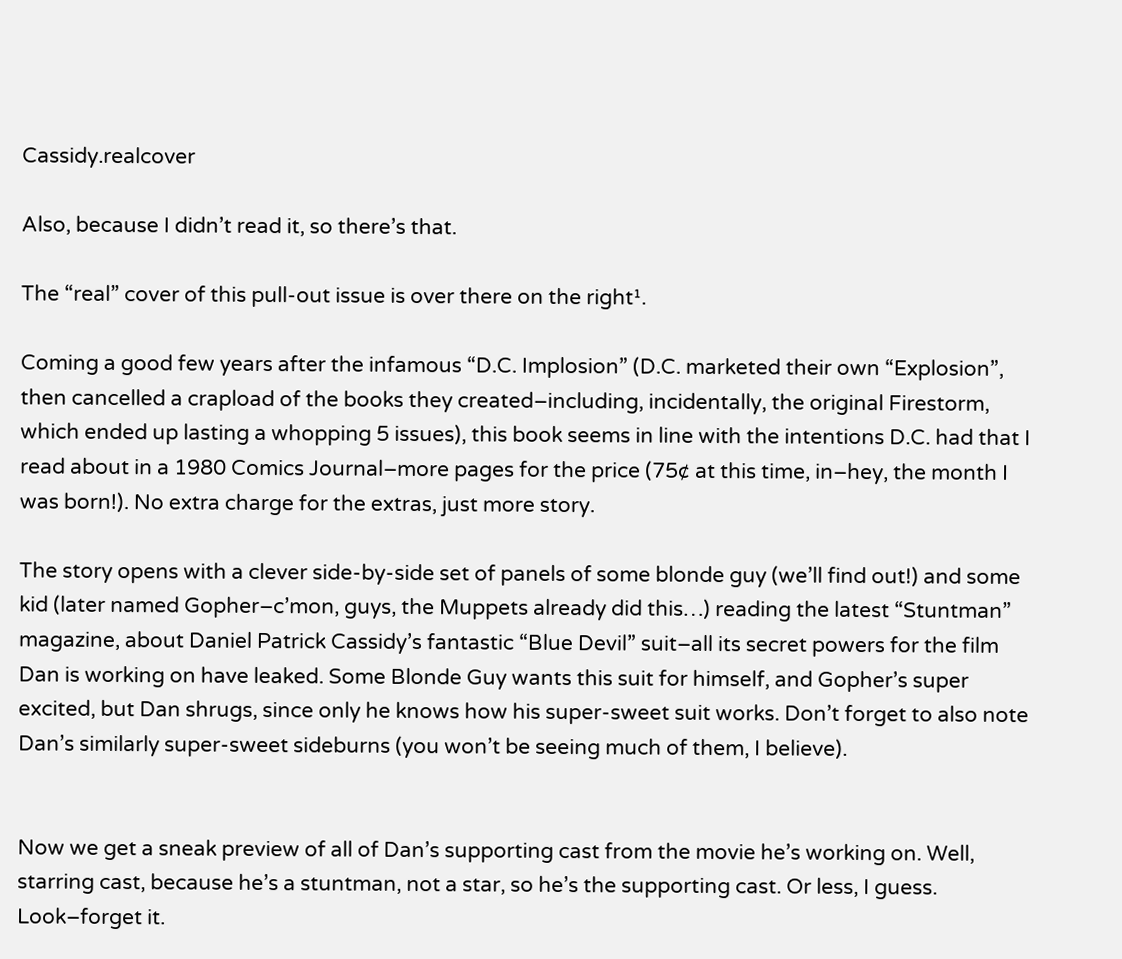Cassidy.realcover

Also, because I didn’t read it, so there’s that.

The “real” cover of this pull-out issue is over there on the right¹.

Coming a good few years after the infamous “D.C. Implosion” (D.C. marketed their own “Explosion”, then cancelled a crapload of the books they created–including, incidentally, the original Firestorm, which ended up lasting a whopping 5 issues), this book seems in line with the intentions D.C. had that I read about in a 1980 Comics Journal–more pages for the price (75¢ at this time, in–hey, the month I was born!). No extra charge for the extras, just more story.

The story opens with a clever side-by-side set of panels of some blonde guy (we’ll find out!) and some kid (later named Gopher–c’mon, guys, the Muppets already did this…) reading the latest “Stuntman” magazine, about Daniel Patrick Cassidy’s fantastic “Blue Devil” suit–all its secret powers for the film Dan is working on have leaked. Some Blonde Guy wants this suit for himself, and Gopher’s super excited, but Dan shrugs, since only he knows how his super-sweet suit works. Don’t forget to also note Dan’s similarly super-sweet sideburns (you won’t be seeing much of them, I believe).


Now we get a sneak preview of all of Dan’s supporting cast from the movie he’s working on. Well, starring cast, because he’s a stuntman, not a star, so he’s the supporting cast. Or less, I guess. Look–forget it.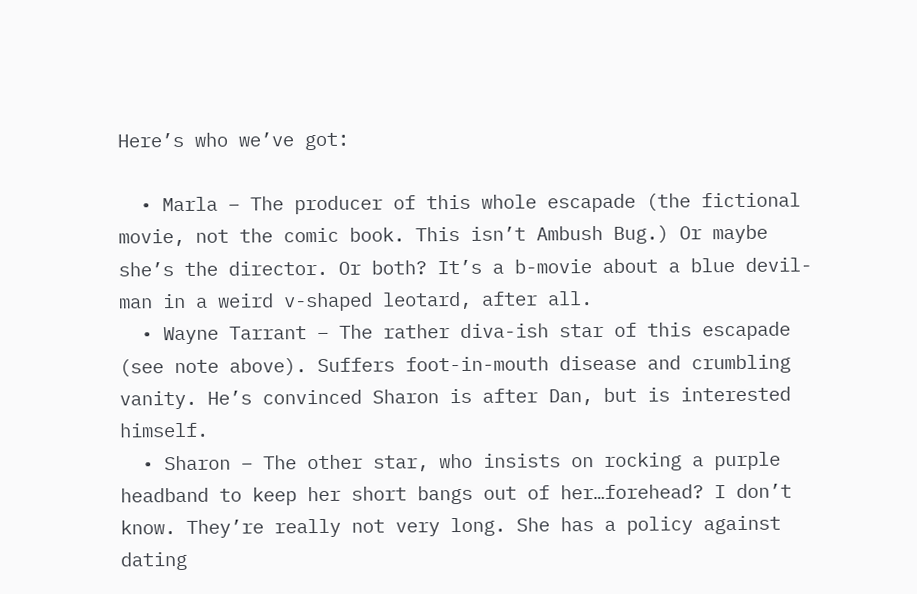Here’s who we’ve got:

  • Marla – The producer of this whole escapade (the fictional movie, not the comic book. This isn’t Ambush Bug.) Or maybe she’s the director. Or both? It’s a b-movie about a blue devil-man in a weird v-shaped leotard, after all.
  • Wayne Tarrant – The rather diva-ish star of this escapade (see note above). Suffers foot-in-mouth disease and crumbling vanity. He’s convinced Sharon is after Dan, but is interested himself.
  • Sharon – The other star, who insists on rocking a purple headband to keep her short bangs out of her…forehead? I don’t know. They’re really not very long. She has a policy against dating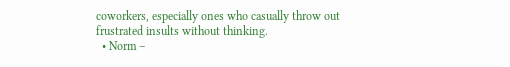coworkers, especially ones who casually throw out frustrated insults without thinking.
  • Norm –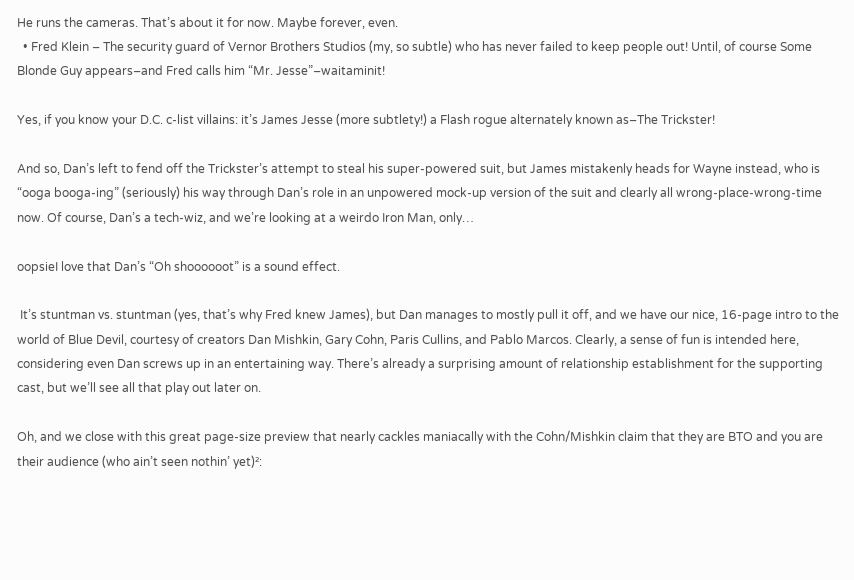He runs the cameras. That’s about it for now. Maybe forever, even.
  • Fred Klein – The security guard of Vernor Brothers Studios (my, so subtle) who has never failed to keep people out! Until, of course Some Blonde Guy appears–and Fred calls him “Mr. Jesse”–waitaminit!

Yes, if you know your D.C. c-list villains: it’s James Jesse (more subtlety!) a Flash rogue alternately known as–The Trickster!

And so, Dan’s left to fend off the Trickster’s attempt to steal his super-powered suit, but James mistakenly heads for Wayne instead, who is “ooga booga-ing” (seriously) his way through Dan’s role in an unpowered mock-up version of the suit and clearly all wrong-place-wrong-time now. Of course, Dan’s a tech-wiz, and we’re looking at a weirdo Iron Man, only…

oopsieI love that Dan’s “Oh shoooooot” is a sound effect.

 It’s stuntman vs. stuntman (yes, that’s why Fred knew James), but Dan manages to mostly pull it off, and we have our nice, 16-page intro to the world of Blue Devil, courtesy of creators Dan Mishkin, Gary Cohn, Paris Cullins, and Pablo Marcos. Clearly, a sense of fun is intended here, considering even Dan screws up in an entertaining way. There’s already a surprising amount of relationship establishment for the supporting cast, but we’ll see all that play out later on.

Oh, and we close with this great page-size preview that nearly cackles maniacally with the Cohn/Mishkin claim that they are BTO and you are their audience (who ain’t seen nothin’ yet)²: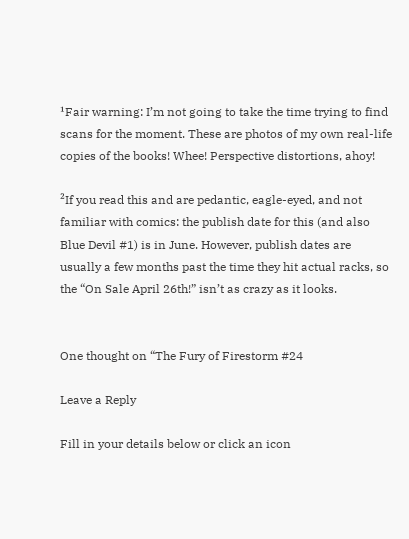¹Fair warning: I’m not going to take the time trying to find scans for the moment. These are photos of my own real-life copies of the books! Whee! Perspective distortions, ahoy!

²If you read this and are pedantic, eagle-eyed, and not familiar with comics: the publish date for this (and also Blue Devil #1) is in June. However, publish dates are usually a few months past the time they hit actual racks, so the “On Sale April 26th!” isn’t as crazy as it looks.


One thought on “The Fury of Firestorm #24

Leave a Reply

Fill in your details below or click an icon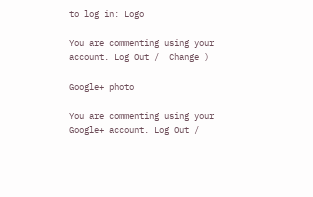to log in: Logo

You are commenting using your account. Log Out /  Change )

Google+ photo

You are commenting using your Google+ account. Log Out /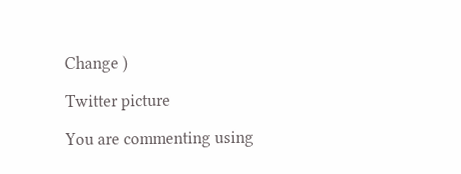Change )

Twitter picture

You are commenting using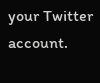your Twitter account.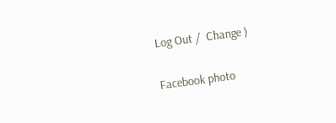Log Out /  Change )

Facebook photo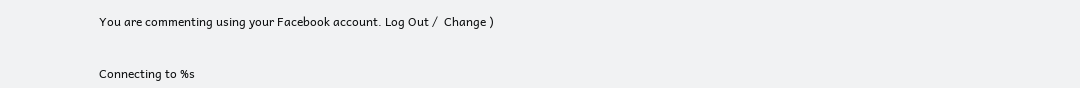You are commenting using your Facebook account. Log Out /  Change )


Connecting to %s